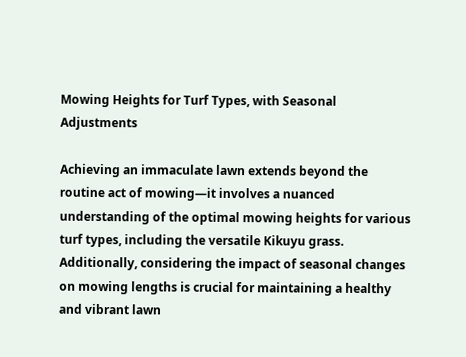Mowing Heights for Turf Types, with Seasonal Adjustments

Achieving an immaculate lawn extends beyond the routine act of mowing—it involves a nuanced understanding of the optimal mowing heights for various turf types, including the versatile Kikuyu grass. Additionally, considering the impact of seasonal changes on mowing lengths is crucial for maintaining a healthy and vibrant lawn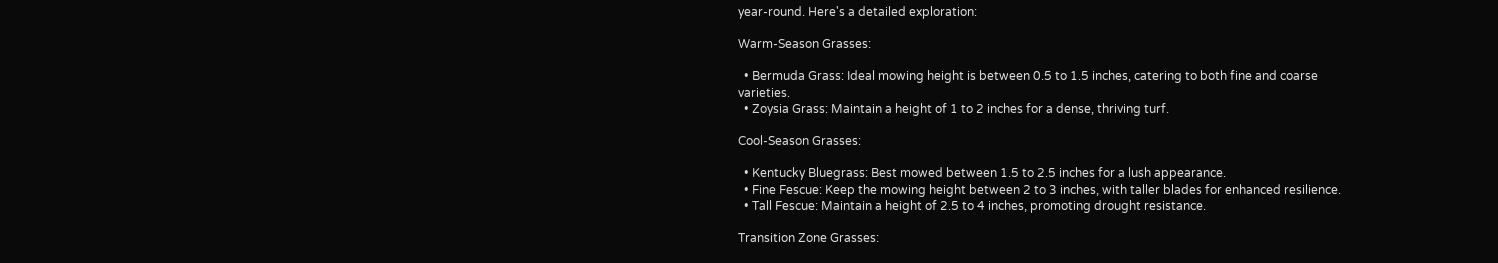year-round. Here's a detailed exploration:

Warm-Season Grasses:

  • Bermuda Grass: Ideal mowing height is between 0.5 to 1.5 inches, catering to both fine and coarse varieties.
  • Zoysia Grass: Maintain a height of 1 to 2 inches for a dense, thriving turf.

Cool-Season Grasses:

  • Kentucky Bluegrass: Best mowed between 1.5 to 2.5 inches for a lush appearance.
  • Fine Fescue: Keep the mowing height between 2 to 3 inches, with taller blades for enhanced resilience.
  • Tall Fescue: Maintain a height of 2.5 to 4 inches, promoting drought resistance.

Transition Zone Grasses: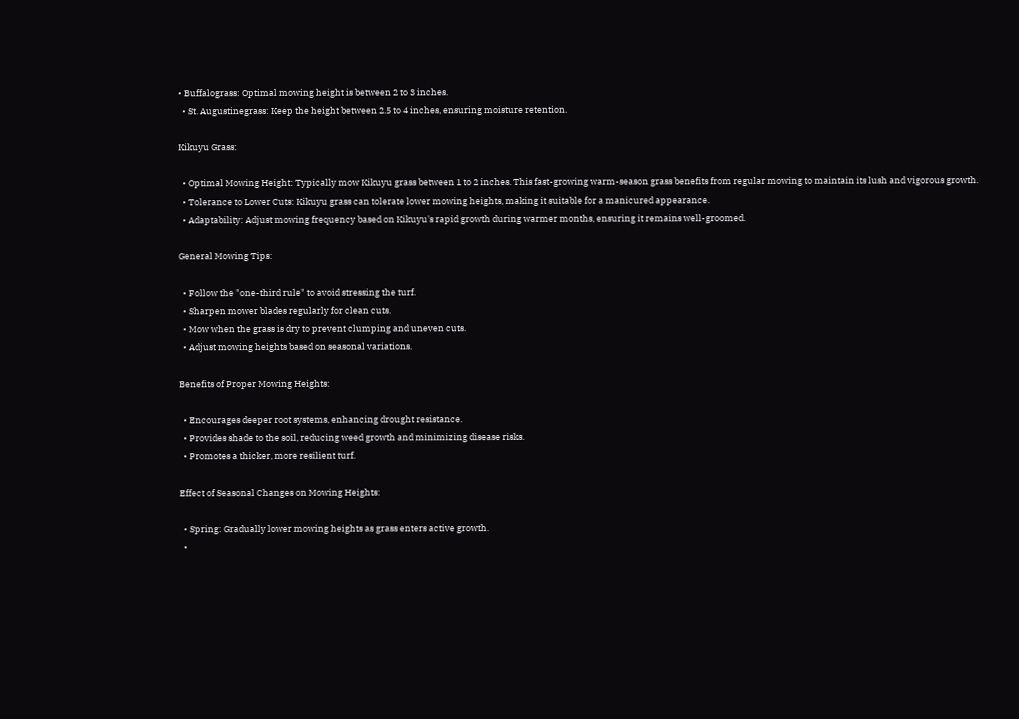• Buffalograss: Optimal mowing height is between 2 to 3 inches.
  • St. Augustinegrass: Keep the height between 2.5 to 4 inches, ensuring moisture retention.

Kikuyu Grass:

  • Optimal Mowing Height: Typically mow Kikuyu grass between 1 to 2 inches. This fast-growing warm-season grass benefits from regular mowing to maintain its lush and vigorous growth.
  • Tolerance to Lower Cuts: Kikuyu grass can tolerate lower mowing heights, making it suitable for a manicured appearance.
  • Adaptability: Adjust mowing frequency based on Kikuyu's rapid growth during warmer months, ensuring it remains well-groomed.

General Mowing Tips:

  • Follow the "one-third rule" to avoid stressing the turf.
  • Sharpen mower blades regularly for clean cuts.
  • Mow when the grass is dry to prevent clumping and uneven cuts.
  • Adjust mowing heights based on seasonal variations.

Benefits of Proper Mowing Heights:

  • Encourages deeper root systems, enhancing drought resistance.
  • Provides shade to the soil, reducing weed growth and minimizing disease risks.
  • Promotes a thicker, more resilient turf.

Effect of Seasonal Changes on Mowing Heights:

  • Spring: Gradually lower mowing heights as grass enters active growth.
  •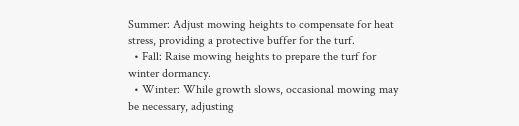Summer: Adjust mowing heights to compensate for heat stress, providing a protective buffer for the turf.
  • Fall: Raise mowing heights to prepare the turf for winter dormancy.
  • Winter: While growth slows, occasional mowing may be necessary, adjusting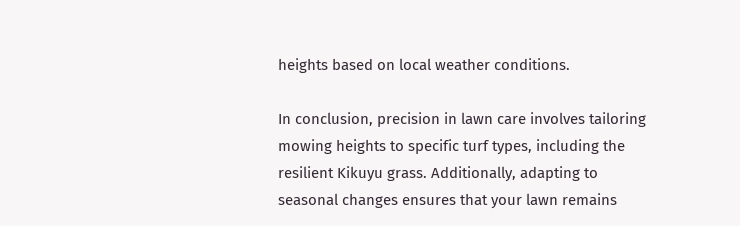heights based on local weather conditions.

In conclusion, precision in lawn care involves tailoring mowing heights to specific turf types, including the resilient Kikuyu grass. Additionally, adapting to seasonal changes ensures that your lawn remains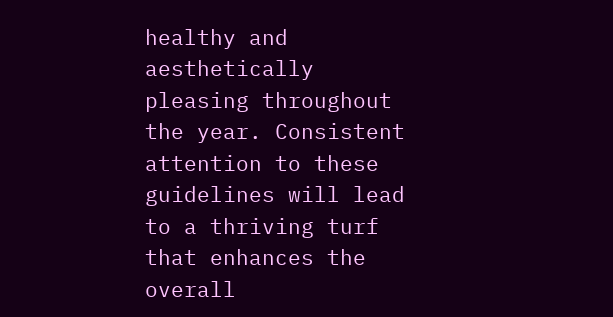healthy and aesthetically pleasing throughout the year. Consistent attention to these guidelines will lead to a thriving turf that enhances the overall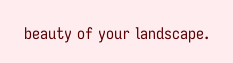beauty of your landscape.